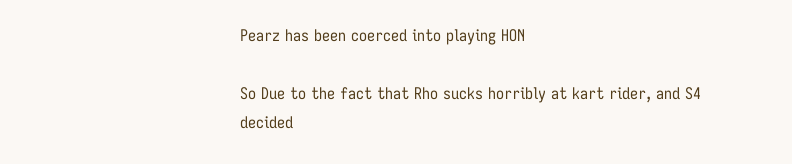Pearz has been coerced into playing HON

So Due to the fact that Rho sucks horribly at kart rider, and S4 decided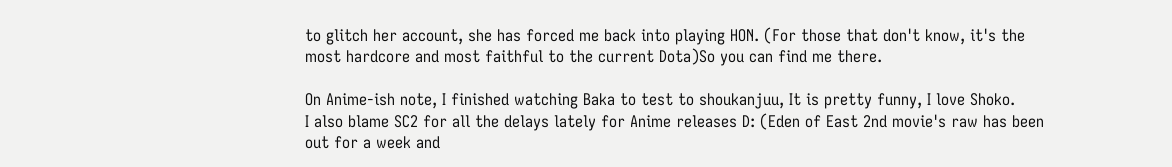to glitch her account, she has forced me back into playing HON. (For those that don't know, it's the most hardcore and most faithful to the current Dota)So you can find me there.

On Anime-ish note, I finished watching Baka to test to shoukanjuu, It is pretty funny, I love Shoko.
I also blame SC2 for all the delays lately for Anime releases D: (Eden of East 2nd movie's raw has been out for a week and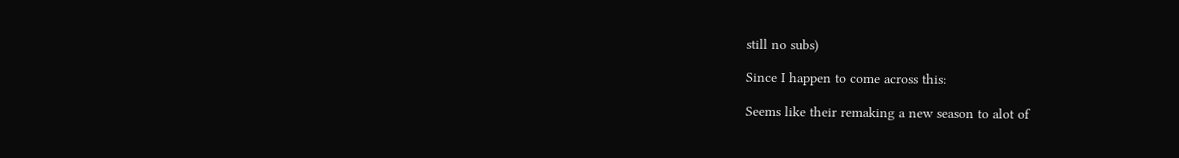still no subs)

Since I happen to come across this:

Seems like their remaking a new season to alot of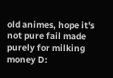old animes, hope it's not pure fail made purely for milking money D: